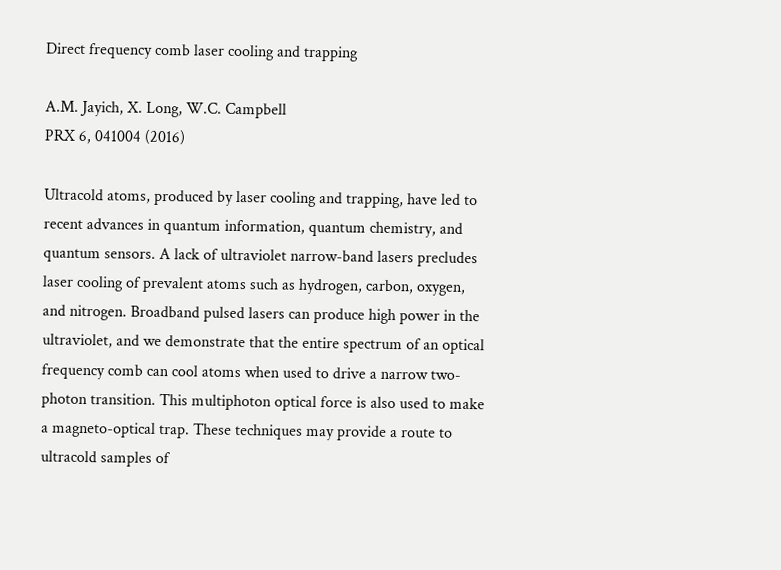Direct frequency comb laser cooling and trapping

A.M. Jayich, X. Long, W.C. Campbell
PRX 6, 041004 (2016)

Ultracold atoms, produced by laser cooling and trapping, have led to recent advances in quantum information, quantum chemistry, and quantum sensors. A lack of ultraviolet narrow-band lasers precludes laser cooling of prevalent atoms such as hydrogen, carbon, oxygen, and nitrogen. Broadband pulsed lasers can produce high power in the ultraviolet, and we demonstrate that the entire spectrum of an optical frequency comb can cool atoms when used to drive a narrow two-photon transition. This multiphoton optical force is also used to make a magneto-optical trap. These techniques may provide a route to ultracold samples of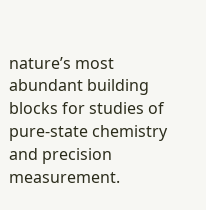nature’s most abundant building blocks for studies of pure-state chemistry and precision measurement.